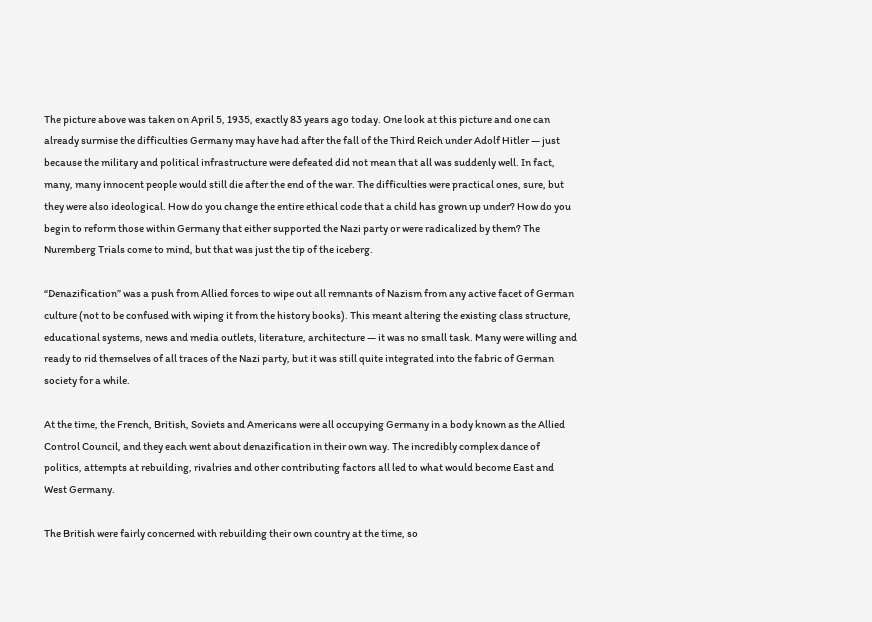The picture above was taken on April 5, 1935, exactly 83 years ago today. One look at this picture and one can already surmise the difficulties Germany may have had after the fall of the Third Reich under Adolf Hitler — just because the military and political infrastructure were defeated did not mean that all was suddenly well. In fact, many, many innocent people would still die after the end of the war. The difficulties were practical ones, sure, but they were also ideological. How do you change the entire ethical code that a child has grown up under? How do you begin to reform those within Germany that either supported the Nazi party or were radicalized by them? The Nuremberg Trials come to mind, but that was just the tip of the iceberg.

“Denazification” was a push from Allied forces to wipe out all remnants of Nazism from any active facet of German culture (not to be confused with wiping it from the history books). This meant altering the existing class structure, educational systems, news and media outlets, literature, architecture — it was no small task. Many were willing and ready to rid themselves of all traces of the Nazi party, but it was still quite integrated into the fabric of German society for a while.

At the time, the French, British, Soviets and Americans were all occupying Germany in a body known as the Allied Control Council, and they each went about denazification in their own way. The incredibly complex dance of politics, attempts at rebuilding, rivalries and other contributing factors all led to what would become East and West Germany.

The British were fairly concerned with rebuilding their own country at the time, so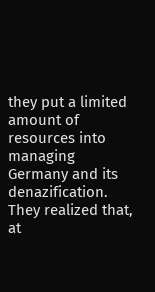they put a limited amount of resources into managing Germany and its denazification. They realized that, at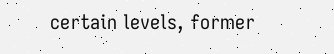certain levels, former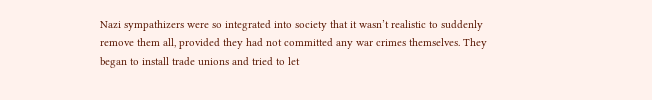Nazi sympathizers were so integrated into society that it wasn’t realistic to suddenly remove them all, provided they had not committed any war crimes themselves. They began to install trade unions and tried to let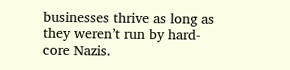businesses thrive as long as they weren’t run by hard-core Nazis.